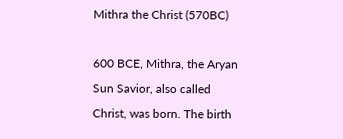Mithra the Christ (570BC)

600 BCE, Mithra, the Aryan Sun Savior, also called Christ, was born. The birth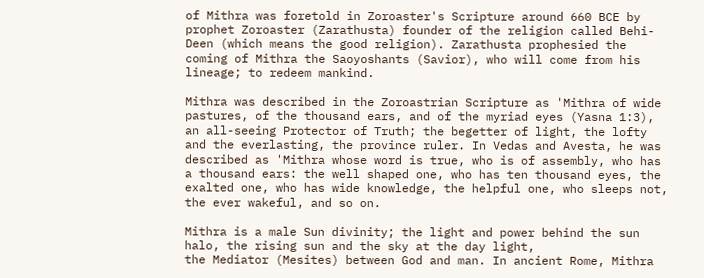of Mithra was foretold in Zoroaster's Scripture around 660 BCE by prophet Zoroaster (Zarathusta) founder of the religion called Behi-Deen (which means the good religion). Zarathusta prophesied the coming of Mithra the Saoyoshants (Savior), who will come from his lineage; to redeem mankind.

Mithra was described in the Zoroastrian Scripture as 'Mithra of wide pastures, of the thousand ears, and of the myriad eyes (Yasna 1:3), an all-seeing Protector of Truth; the begetter of light, the lofty and the everlasting, the province ruler. In Vedas and Avesta, he was described as 'Mithra whose word is true, who is of assembly, who has a thousand ears: the well shaped one, who has ten thousand eyes, the exalted one, who has wide knowledge, the helpful one, who sleeps not, the ever wakeful, and so on.

Mithra is a male Sun divinity; the light and power behind the sun halo, the rising sun and the sky at the day light,
the Mediator (Mesites) between God and man. In ancient Rome, Mithra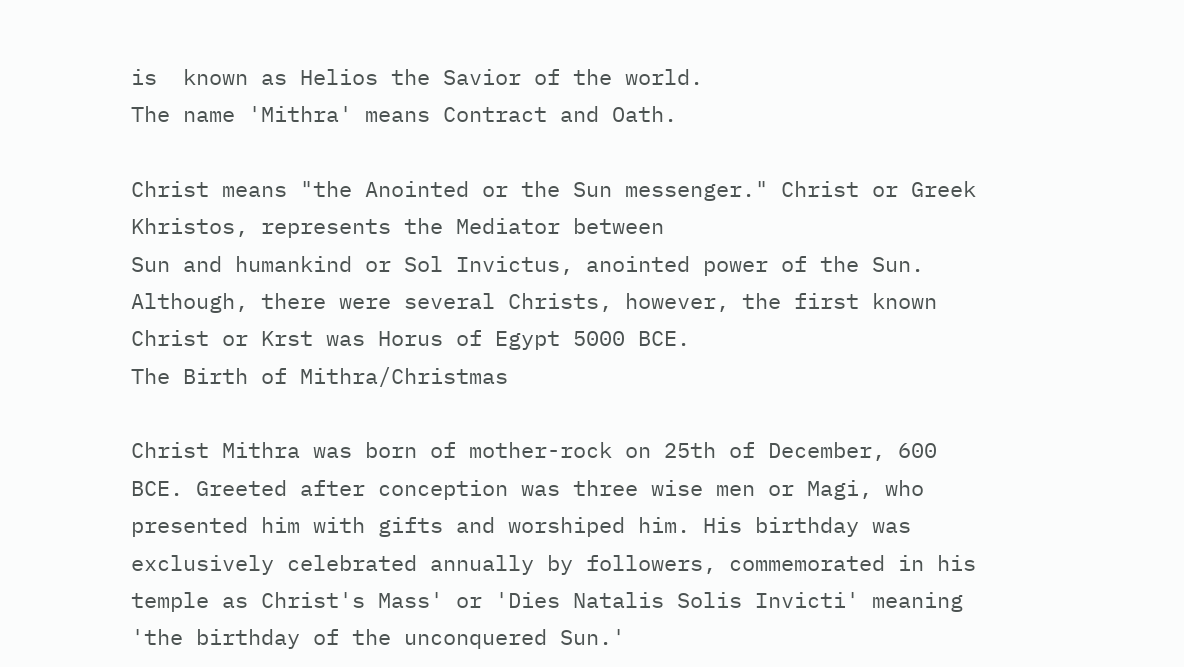is  known as Helios the Savior of the world.
The name 'Mithra' means Contract and Oath.

Christ means "the Anointed or the Sun messenger." Christ or Greek Khristos, represents the Mediator between
Sun and humankind or Sol Invictus, anointed power of the Sun.
Although, there were several Christs, however, the first known Christ or Krst was Horus of Egypt 5000 BCE.
The Birth of Mithra/Christmas

Christ Mithra was born of mother-rock on 25th of December, 600 BCE. Greeted after conception was three wise men or Magi, who presented him with gifts and worshiped him. His birthday was exclusively celebrated annually by followers, commemorated in his temple as Christ's Mass' or 'Dies Natalis Solis Invicti' meaning 'the birthday of the unconquered Sun.'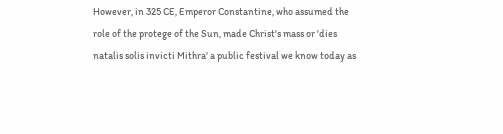However, in 325 CE, Emperor Constantine, who assumed the role of the protege of the Sun, made Christ's mass or 'dies natalis solis invicti Mithra' a public festival we know today as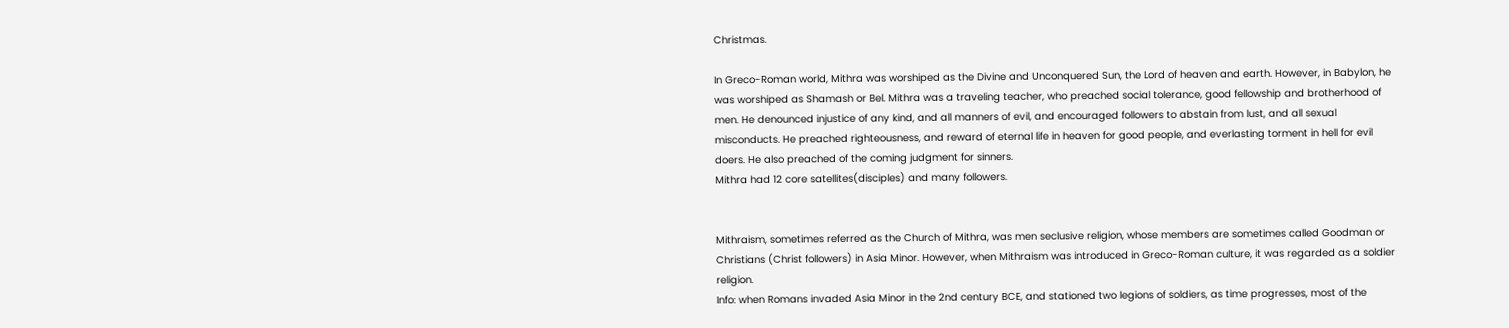Christmas.

In Greco-Roman world, Mithra was worshiped as the Divine and Unconquered Sun, the Lord of heaven and earth. However, in Babylon, he was worshiped as Shamash or Bel. Mithra was a traveling teacher, who preached social tolerance, good fellowship and brotherhood of men. He denounced injustice of any kind, and all manners of evil, and encouraged followers to abstain from lust, and all sexual misconducts. He preached righteousness, and reward of eternal life in heaven for good people, and everlasting torment in hell for evil doers. He also preached of the coming judgment for sinners.
Mithra had 12 core satellites(disciples) and many followers.


Mithraism, sometimes referred as the Church of Mithra, was men seclusive religion, whose members are sometimes called Goodman or Christians (Christ followers) in Asia Minor. However, when Mithraism was introduced in Greco-Roman culture, it was regarded as a soldier religion.
Info: when Romans invaded Asia Minor in the 2nd century BCE, and stationed two legions of soldiers, as time progresses, most of the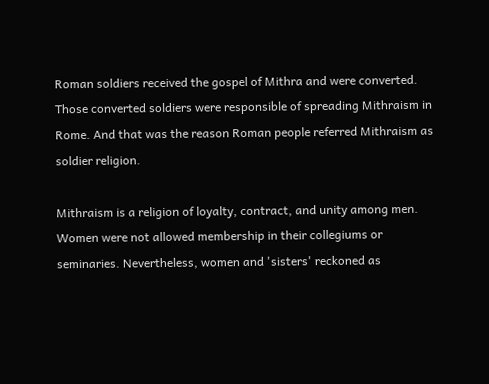Roman soldiers received the gospel of Mithra and were converted. Those converted soldiers were responsible of spreading Mithraism in Rome. And that was the reason Roman people referred Mithraism as soldier religion.

Mithraism is a religion of loyalty, contract, and unity among men. Women were not allowed membership in their collegiums or
seminaries. Nevertheless, women and 'sisters' reckoned as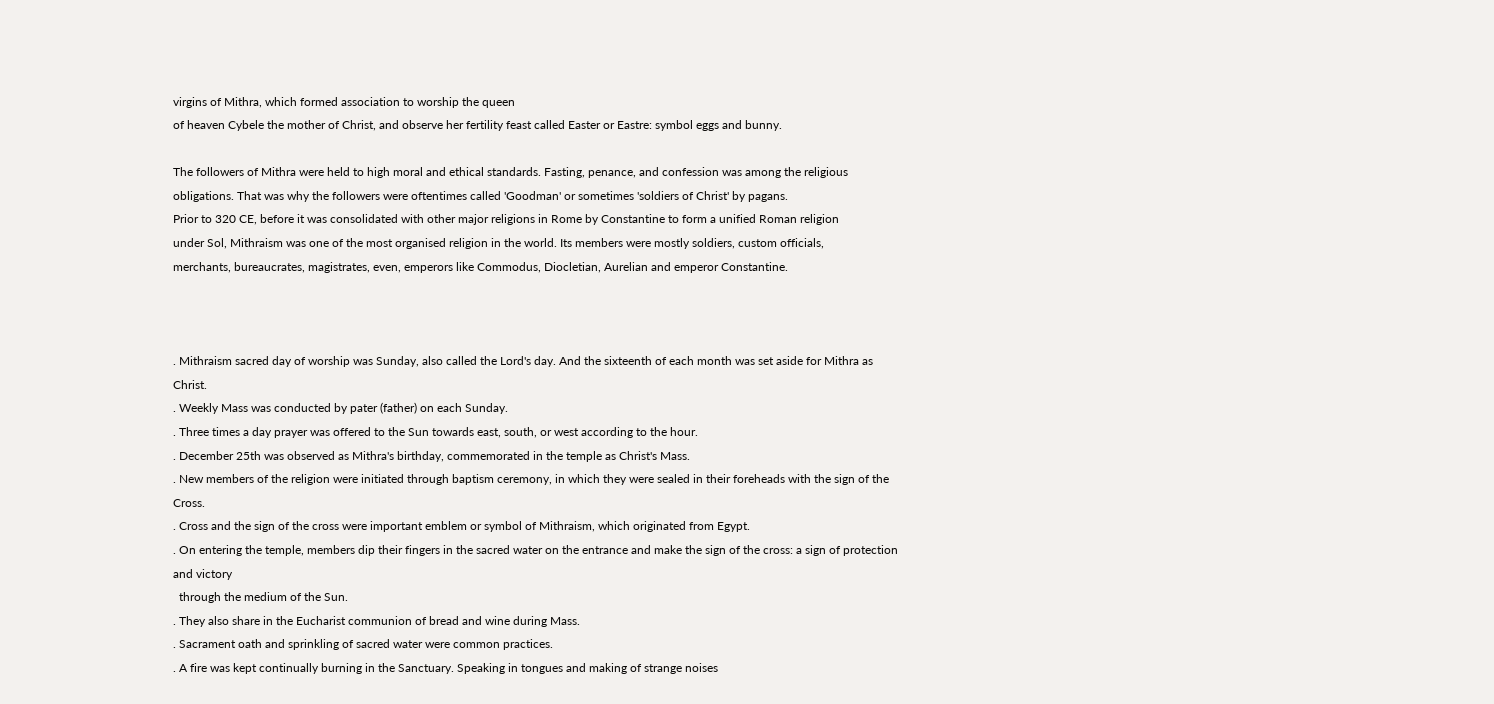virgins of Mithra, which formed association to worship the queen
of heaven Cybele the mother of Christ, and observe her fertility feast called Easter or Eastre: symbol eggs and bunny.

The followers of Mithra were held to high moral and ethical standards. Fasting, penance, and confession was among the religious
obligations. That was why the followers were oftentimes called 'Goodman' or sometimes 'soldiers of Christ' by pagans.
Prior to 320 CE, before it was consolidated with other major religions in Rome by Constantine to form a unified Roman religion
under Sol, Mithraism was one of the most organised religion in the world. Its members were mostly soldiers, custom officials,
merchants, bureaucrates, magistrates, even, emperors like Commodus, Diocletian, Aurelian and emperor Constantine.



. Mithraism sacred day of worship was Sunday, also called the Lord's day. And the sixteenth of each month was set aside for Mithra as Christ.
. Weekly Mass was conducted by pater (father) on each Sunday.
. Three times a day prayer was offered to the Sun towards east, south, or west according to the hour.
. December 25th was observed as Mithra's birthday, commemorated in the temple as Christ's Mass.
. New members of the religion were initiated through baptism ceremony, in which they were sealed in their foreheads with the sign of the Cross.
. Cross and the sign of the cross were important emblem or symbol of Mithraism, which originated from Egypt.
. On entering the temple, members dip their fingers in the sacred water on the entrance and make the sign of the cross: a sign of protection and victory
  through the medium of the Sun.
. They also share in the Eucharist communion of bread and wine during Mass.
. Sacrament oath and sprinkling of sacred water were common practices.
. A fire was kept continually burning in the Sanctuary. Speaking in tongues and making of strange noises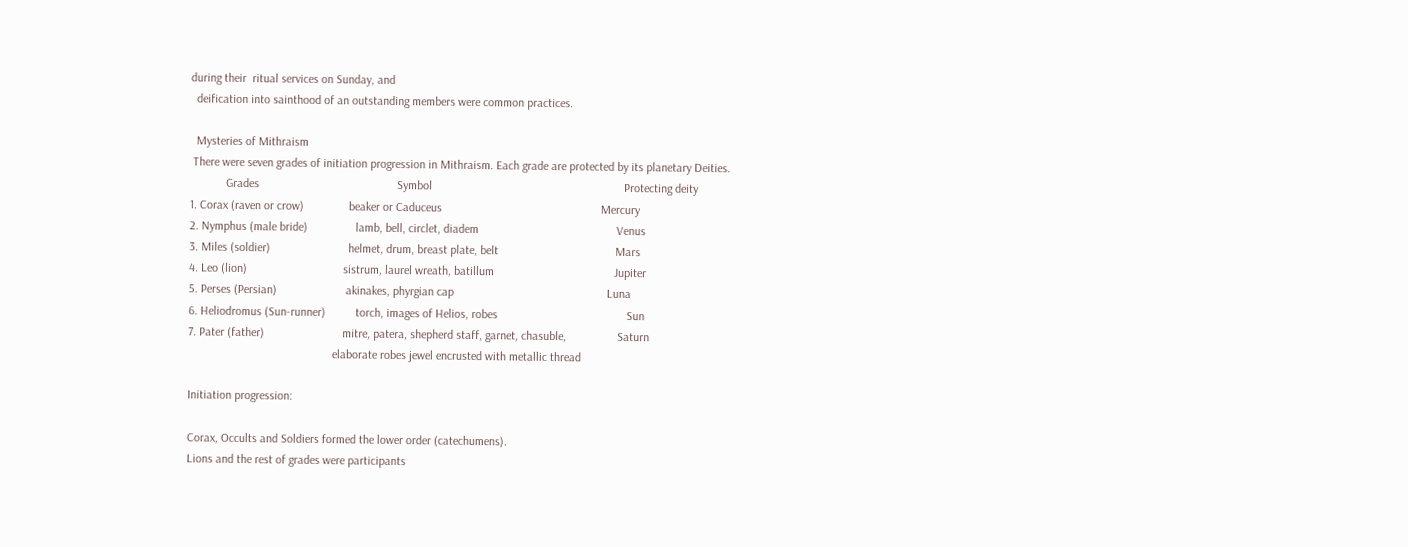during their  ritual services on Sunday, and
  deification into sainthood of an outstanding members were common practices.

  Mysteries of Mithraism
 There were seven grades of initiation progression in Mithraism. Each grade are protected by its planetary Deities.
            Grades                                              Symbol                                                                Protecting deity
1. Corax (raven or crow)               beaker or Caduceus                                                     Mercury
2. Nymphus (male bride)                lamb, bell, circlet, diadem                                              Venus
3. Miles (soldier)                          helmet, drum, breast plate, belt                                       Mars
4. Leo (lion)                                sistrum, laurel wreath, batillum                                        Jupiter
5. Perses (Persian)                       akinakes, phyrgian cap                                                   Luna
6. Heliodromus (Sun-runner)          torch, images of Helios, robes                                           Sun
7. Pater (father)                          mitre, patera, shepherd staff, garnet, chasuble,                 Saturn
                                                elaborate robes jewel encrusted with metallic thread

Initiation progression:

Corax, Occults and Soldiers formed the lower order (catechumens).
Lions and the rest of grades were participants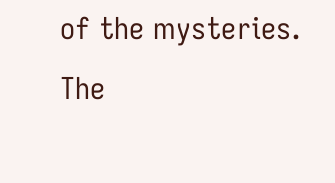of the mysteries.
The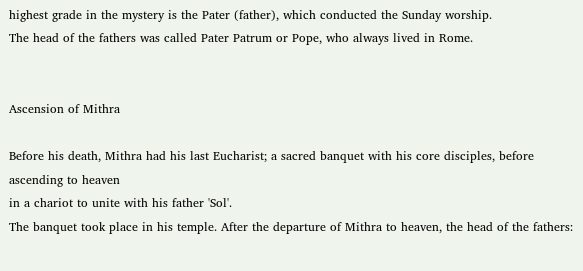highest grade in the mystery is the Pater (father), which conducted the Sunday worship.
The head of the fathers was called Pater Patrum or Pope, who always lived in Rome.


Ascension of Mithra

Before his death, Mithra had his last Eucharist; a sacred banquet with his core disciples, before ascending to heaven
in a chariot to unite with his father 'Sol'.
The banquet took place in his temple. After the departure of Mithra to heaven, the head of the fathers: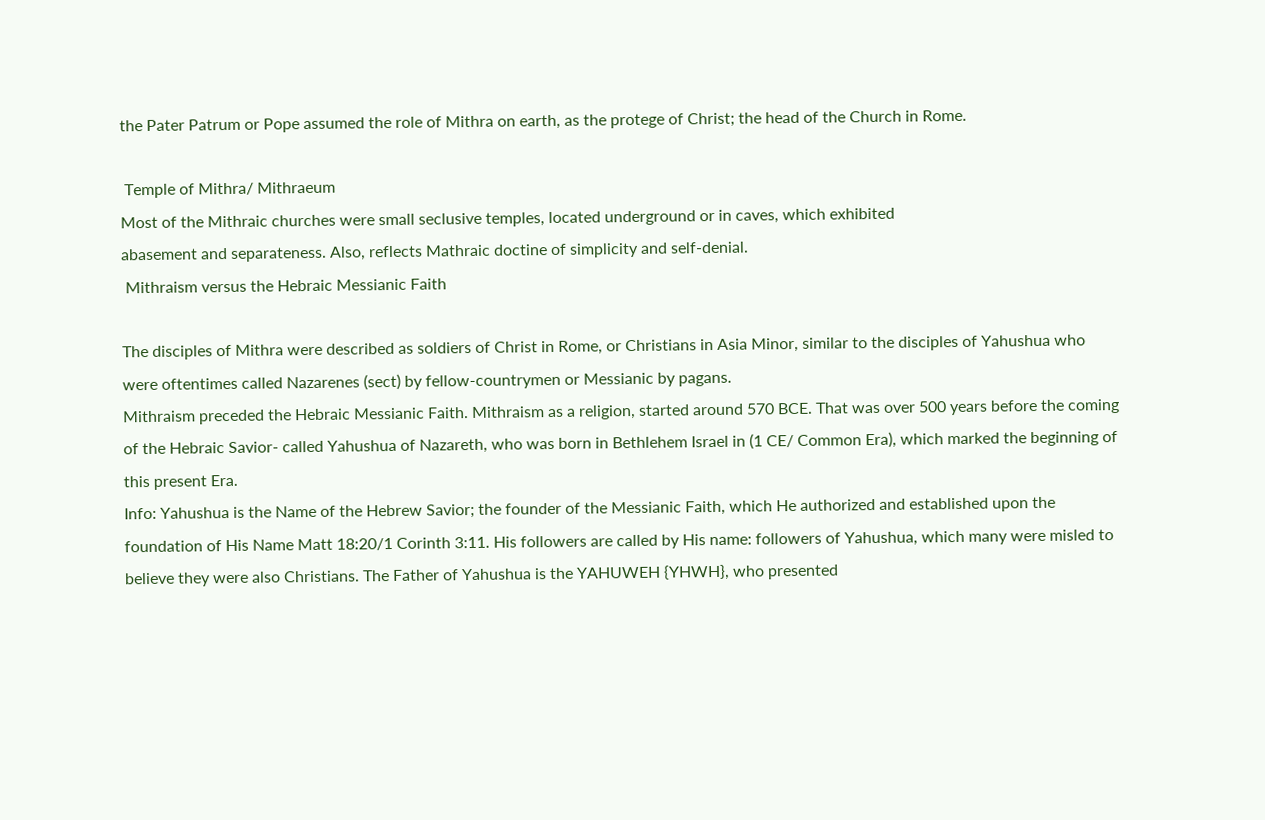the Pater Patrum or Pope assumed the role of Mithra on earth, as the protege of Christ; the head of the Church in Rome.

 Temple of Mithra/ Mithraeum
Most of the Mithraic churches were small seclusive temples, located underground or in caves, which exhibited
abasement and separateness. Also, reflects Mathraic doctine of simplicity and self-denial.
 Mithraism versus the Hebraic Messianic Faith

The disciples of Mithra were described as soldiers of Christ in Rome, or Christians in Asia Minor, similar to the disciples of Yahushua who were oftentimes called Nazarenes (sect) by fellow-countrymen or Messianic by pagans.
Mithraism preceded the Hebraic Messianic Faith. Mithraism as a religion, started around 570 BCE. That was over 500 years before the coming of the Hebraic Savior- called Yahushua of Nazareth, who was born in Bethlehem Israel in (1 CE/ Common Era), which marked the beginning of this present Era.
Info: Yahushua is the Name of the Hebrew Savior; the founder of the Messianic Faith, which He authorized and established upon the foundation of His Name Matt 18:20/1 Corinth 3:11. His followers are called by His name: followers of Yahushua, which many were misled to believe they were also Christians. The Father of Yahushua is the YAHUWEH {YHWH}, who presented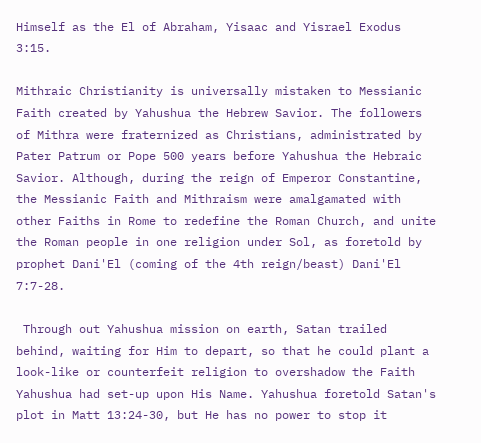Himself as the El of Abraham, Yisaac and Yisrael Exodus 3:15.

Mithraic Christianity is universally mistaken to Messianic Faith created by Yahushua the Hebrew Savior. The followers of Mithra were fraternized as Christians, administrated by Pater Patrum or Pope 500 years before Yahushua the Hebraic Savior. Although, during the reign of Emperor Constantine, the Messianic Faith and Mithraism were amalgamated with other Faiths in Rome to redefine the Roman Church, and unite the Roman people in one religion under Sol, as foretold by prophet Dani'El (coming of the 4th reign/beast) Dani'El 7:7-28.

 Through out Yahushua mission on earth, Satan trailed behind, waiting for Him to depart, so that he could plant a look-like or counterfeit religion to overshadow the Faith Yahushua had set-up upon His Name. Yahushua foretold Satan's plot in Matt 13:24-30, but He has no power to stop it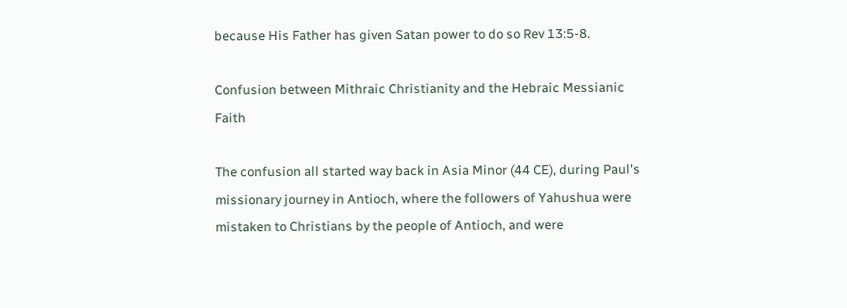because His Father has given Satan power to do so Rev 13:5-8.

Confusion between Mithraic Christianity and the Hebraic Messianic Faith

The confusion all started way back in Asia Minor (44 CE), during Paul's missionary journey in Antioch, where the followers of Yahushua were mistaken to Christians by the people of Antioch, and were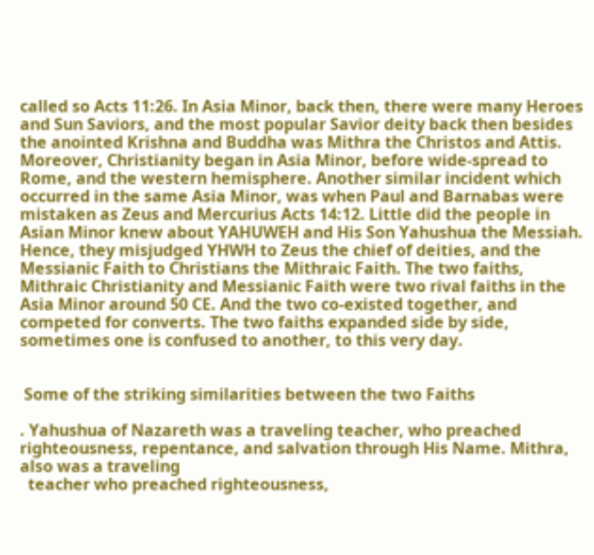called so Acts 11:26. In Asia Minor, back then, there were many Heroes and Sun Saviors, and the most popular Savior deity back then besides the anointed Krishna and Buddha was Mithra the Christos and Attis. Moreover, Christianity began in Asia Minor, before wide-spread to Rome, and the western hemisphere. Another similar incident which occurred in the same Asia Minor, was when Paul and Barnabas were mistaken as Zeus and Mercurius Acts 14:12. Little did the people in Asian Minor knew about YAHUWEH and His Son Yahushua the Messiah. Hence, they misjudged YHWH to Zeus the chief of deities, and the Messianic Faith to Christians the Mithraic Faith. The two faiths, Mithraic Christianity and Messianic Faith were two rival faiths in the Asia Minor around 50 CE. And the two co-existed together, and competed for converts. The two faiths expanded side by side, sometimes one is confused to another, to this very day.


 Some of the striking similarities between the two Faiths

. Yahushua of Nazareth was a traveling teacher, who preached righteousness, repentance, and salvation through His Name. Mithra, also was a traveling
  teacher who preached righteousness,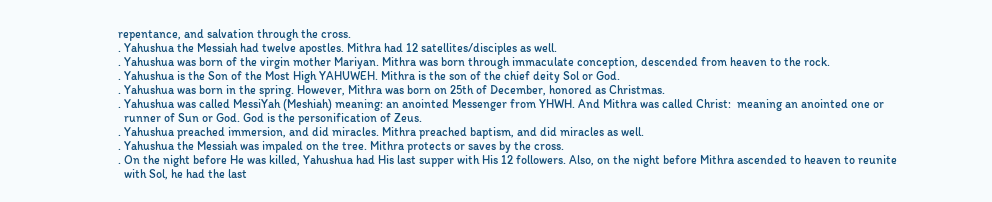repentance, and salvation through the cross.
. Yahushua the Messiah had twelve apostles. Mithra had 12 satellites/disciples as well.
. Yahushua was born of the virgin mother Mariyan. Mithra was born through immaculate conception, descended from heaven to the rock.
. Yahushua is the Son of the Most High YAHUWEH. Mithra is the son of the chief deity Sol or God.
. Yahushua was born in the spring. However, Mithra was born on 25th of December, honored as Christmas.
. Yahushua was called MessiYah (Meshiah) meaning: an anointed Messenger from YHWH. And Mithra was called Christ:  meaning an anointed one or
  runner of Sun or God. God is the personification of Zeus.
. Yahushua preached immersion, and did miracles. Mithra preached baptism, and did miracles as well.
. Yahushua the Messiah was impaled on the tree. Mithra protects or saves by the cross.
. On the night before He was killed, Yahushua had His last supper with His 12 followers. Also, on the night before Mithra ascended to heaven to reunite
  with Sol, he had the last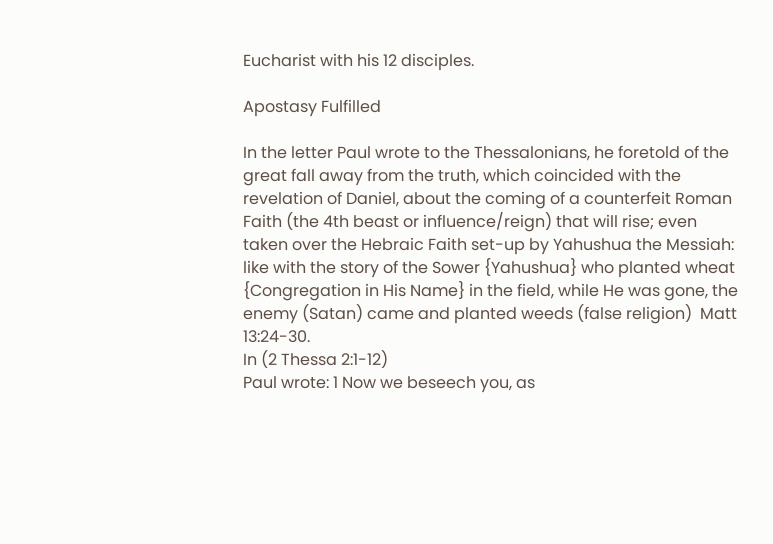Eucharist with his 12 disciples.

Apostasy Fulfilled

In the letter Paul wrote to the Thessalonians, he foretold of the great fall away from the truth, which coincided with the revelation of Daniel, about the coming of a counterfeit Roman Faith (the 4th beast or influence/reign) that will rise; even taken over the Hebraic Faith set-up by Yahushua the Messiah: like with the story of the Sower {Yahushua} who planted wheat {Congregation in His Name} in the field, while He was gone, the enemy (Satan) came and planted weeds (false religion)  Matt 13:24-30.
In (2 Thessa 2:1-12)
Paul wrote: 1 Now we beseech you, as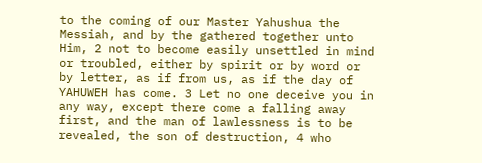to the coming of our Master Yahushua the Messiah, and by the gathered together unto Him, 2 not to become easily unsettled in mind or troubled, either by spirit or by word or by letter, as if from us, as if the day of YAHUWEH has come. 3 Let no one deceive you in any way, except there come a falling away first, and the man of lawlessness is to be revealed, the son of destruction, 4 who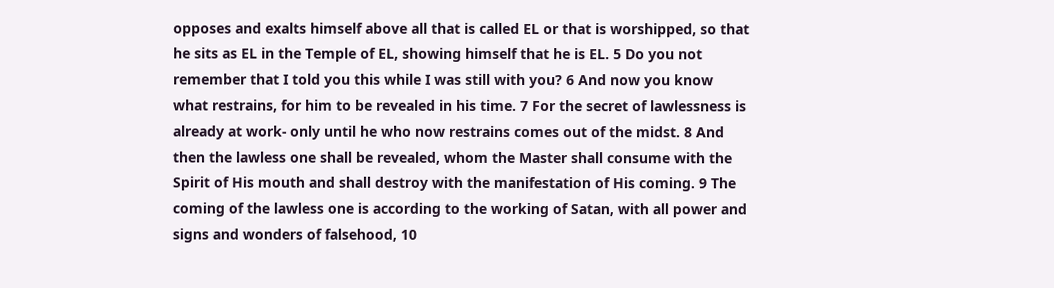opposes and exalts himself above all that is called EL or that is worshipped, so that he sits as EL in the Temple of EL, showing himself that he is EL. 5 Do you not remember that I told you this while I was still with you? 6 And now you know what restrains, for him to be revealed in his time. 7 For the secret of lawlessness is already at work- only until he who now restrains comes out of the midst. 8 And then the lawless one shall be revealed, whom the Master shall consume with the Spirit of His mouth and shall destroy with the manifestation of His coming. 9 The coming of the lawless one is according to the working of Satan, with all power and signs and wonders of falsehood, 10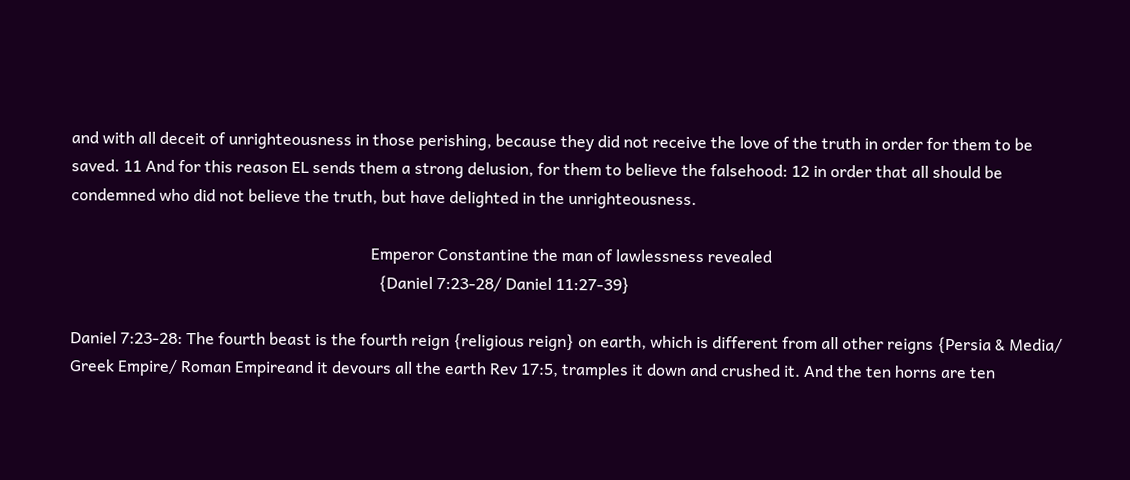and with all deceit of unrighteousness in those perishing, because they did not receive the love of the truth in order for them to be saved. 11 And for this reason EL sends them a strong delusion, for them to believe the falsehood: 12 in order that all should be condemned who did not believe the truth, but have delighted in the unrighteousness.

                                                                           Emperor Constantine the man of lawlessness revealed
                                                                             {Daniel 7:23-28/ Daniel 11:27-39}

Daniel 7:23-28: The fourth beast is the fourth reign {religious reign} on earth, which is different from all other reigns {Persia & Media/ Greek Empire/ Roman Empireand it devours all the earth Rev 17:5, tramples it down and crushed it. And the ten horns are ten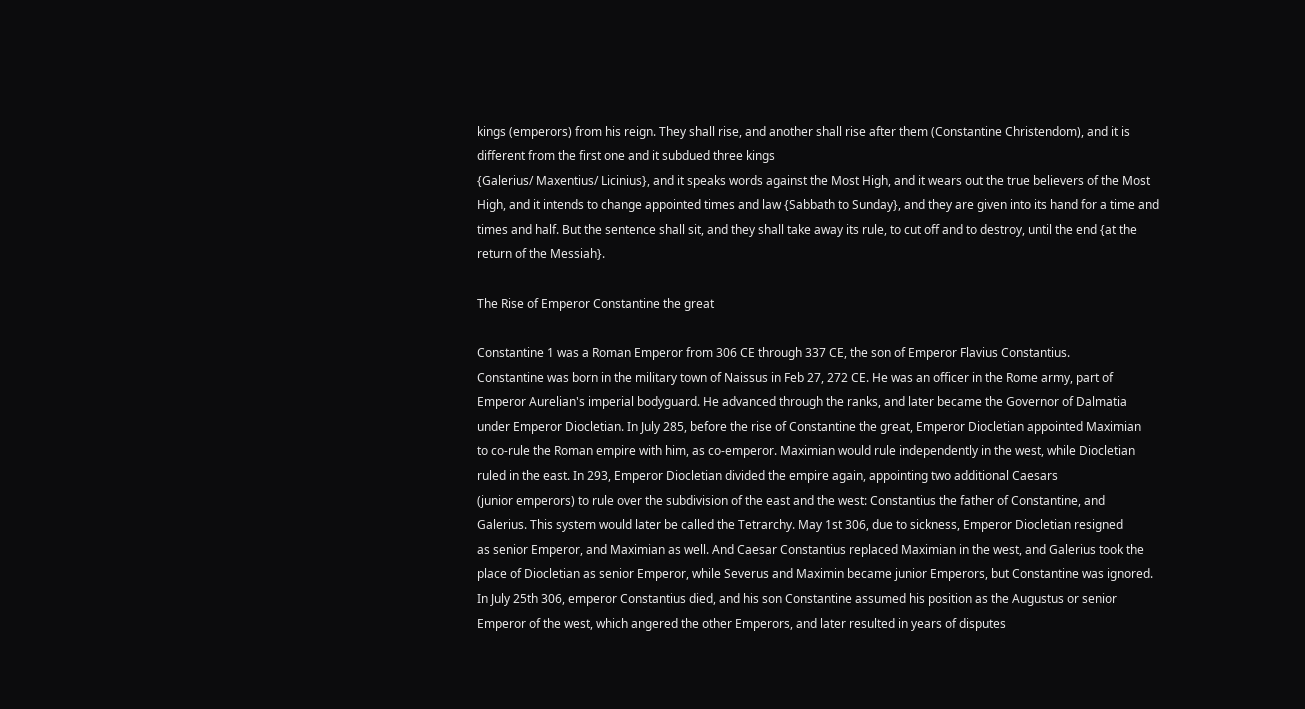kings (emperors) from his reign. They shall rise, and another shall rise after them (Constantine Christendom), and it is different from the first one and it subdued three kings
{Galerius/ Maxentius/ Licinius}, and it speaks words against the Most High, and it wears out the true believers of the Most High, and it intends to change appointed times and law {Sabbath to Sunday}, and they are given into its hand for a time and times and half. But the sentence shall sit, and they shall take away its rule, to cut off and to destroy, until the end {at the return of the Messiah}.

The Rise of Emperor Constantine the great

Constantine 1 was a Roman Emperor from 306 CE through 337 CE, the son of Emperor Flavius Constantius.
Constantine was born in the military town of Naissus in Feb 27, 272 CE. He was an officer in the Rome army, part of
Emperor Aurelian's imperial bodyguard. He advanced through the ranks, and later became the Governor of Dalmatia
under Emperor Diocletian. In July 285, before the rise of Constantine the great, Emperor Diocletian appointed Maximian
to co-rule the Roman empire with him, as co-emperor. Maximian would rule independently in the west, while Diocletian
ruled in the east. In 293, Emperor Diocletian divided the empire again, appointing two additional Caesars
(junior emperors) to rule over the subdivision of the east and the west: Constantius the father of Constantine, and
Galerius. This system would later be called the Tetrarchy. May 1st 306, due to sickness, Emperor Diocletian resigned
as senior Emperor, and Maximian as well. And Caesar Constantius replaced Maximian in the west, and Galerius took the
place of Diocletian as senior Emperor, while Severus and Maximin became junior Emperors, but Constantine was ignored.
In July 25th 306, emperor Constantius died, and his son Constantine assumed his position as the Augustus or senior
Emperor of the west, which angered the other Emperors, and later resulted in years of disputes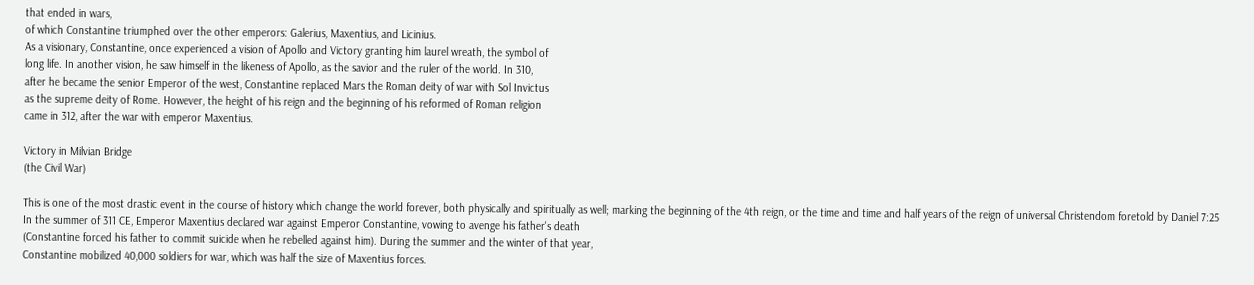that ended in wars,
of which Constantine triumphed over the other emperors: Galerius, Maxentius, and Licinius.
As a visionary, Constantine, once experienced a vision of Apollo and Victory granting him laurel wreath, the symbol of
long life. In another vision, he saw himself in the likeness of Apollo, as the savior and the ruler of the world. In 310,
after he became the senior Emperor of the west, Constantine replaced Mars the Roman deity of war with Sol Invictus
as the supreme deity of Rome. However, the height of his reign and the beginning of his reformed of Roman religion
came in 312, after the war with emperor Maxentius.

Victory in Milvian Bridge
(the Civil War)

This is one of the most drastic event in the course of history which change the world forever, both physically and spiritually as well; marking the beginning of the 4th reign, or the time and time and half years of the reign of universal Christendom foretold by Daniel 7:25
In the summer of 311 CE, Emperor Maxentius declared war against Emperor Constantine, vowing to avenge his father's death
(Constantine forced his father to commit suicide when he rebelled against him). During the summer and the winter of that year,
Constantine mobilized 40,000 soldiers for war, which was half the size of Maxentius forces.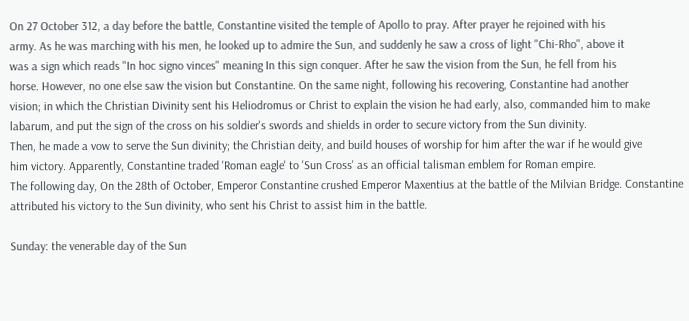On 27 October 312, a day before the battle, Constantine visited the temple of Apollo to pray. After prayer he rejoined with his
army. As he was marching with his men, he looked up to admire the Sun, and suddenly he saw a cross of light "Chi-Rho", above it
was a sign which reads "In hoc signo vinces" meaning In this sign conquer. After he saw the vision from the Sun, he fell from his
horse. However, no one else saw the vision but Constantine. On the same night, following his recovering, Constantine had another
vision; in which the Christian Divinity sent his Heliodromus or Christ to explain the vision he had early, also, commanded him to make
labarum, and put the sign of the cross on his soldier's swords and shields in order to secure victory from the Sun divinity.
Then, he made a vow to serve the Sun divinity; the Christian deity, and build houses of worship for him after the war if he would give
him victory. Apparently, Constantine traded 'Roman eagle' to 'Sun Cross' as an official talisman emblem for Roman empire.
The following day, On the 28th of October, Emperor Constantine crushed Emperor Maxentius at the battle of the Milvian Bridge. Constantine attributed his victory to the Sun divinity, who sent his Christ to assist him in the battle.

Sunday: the venerable day of the Sun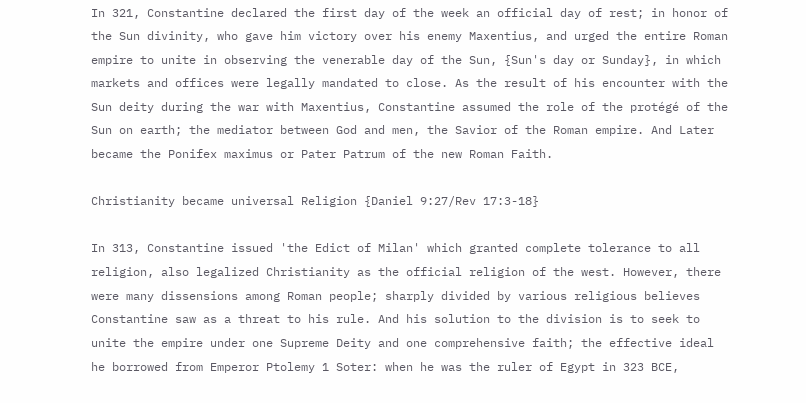In 321, Constantine declared the first day of the week an official day of rest; in honor of the Sun divinity, who gave him victory over his enemy Maxentius, and urged the entire Roman empire to unite in observing the venerable day of the Sun, {Sun's day or Sunday}, in which markets and offices were legally mandated to close. As the result of his encounter with the Sun deity during the war with Maxentius, Constantine assumed the role of the protégé of the Sun on earth; the mediator between God and men, the Savior of the Roman empire. And Later became the Ponifex maximus or Pater Patrum of the new Roman Faith.

Christianity became universal Religion {Daniel 9:27/Rev 17:3-18}

In 313, Constantine issued 'the Edict of Milan' which granted complete tolerance to all religion, also legalized Christianity as the official religion of the west. However, there were many dissensions among Roman people; sharply divided by various religious believes Constantine saw as a threat to his rule. And his solution to the division is to seek to unite the empire under one Supreme Deity and one comprehensive faith; the effective ideal he borrowed from Emperor Ptolemy 1 Soter: when he was the ruler of Egypt in 323 BCE,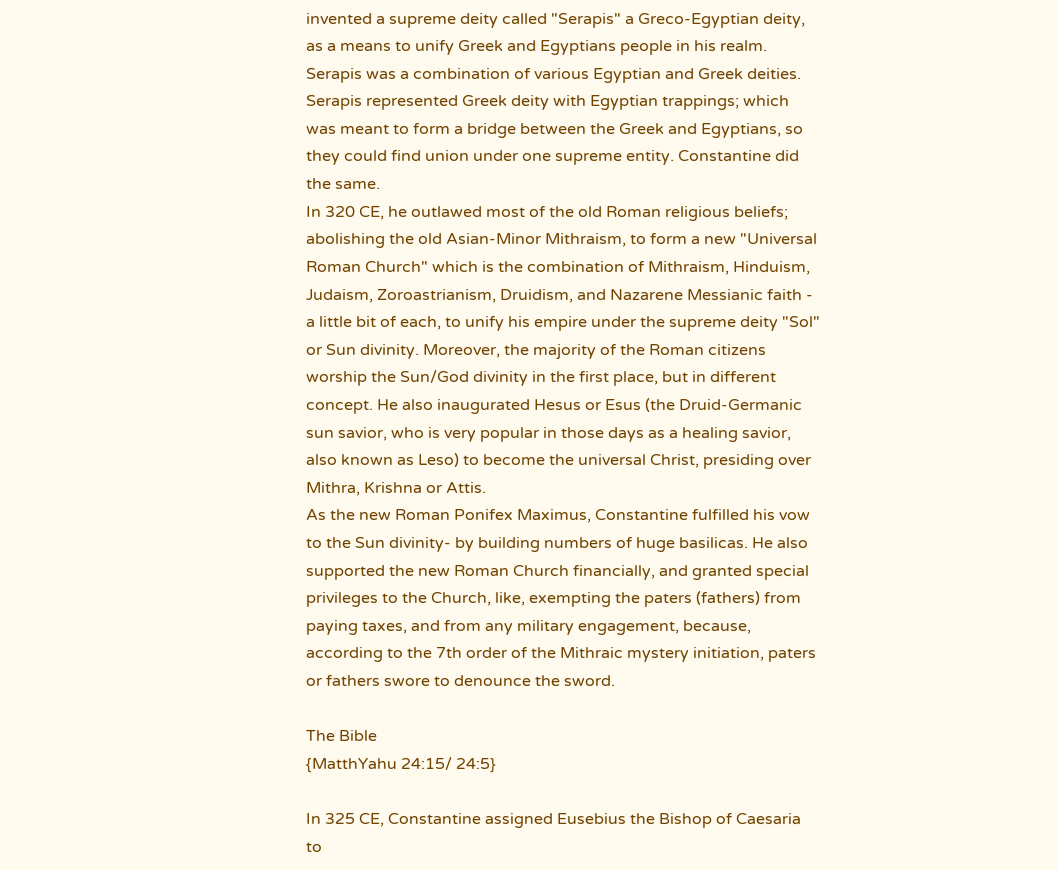invented a supreme deity called "Serapis" a Greco-Egyptian deity, as a means to unify Greek and Egyptians people in his realm. Serapis was a combination of various Egyptian and Greek deities. Serapis represented Greek deity with Egyptian trappings; which was meant to form a bridge between the Greek and Egyptians, so they could find union under one supreme entity. Constantine did the same.
In 320 CE, he outlawed most of the old Roman religious beliefs; abolishing the old Asian-Minor Mithraism, to form a new "Universal Roman Church" which is the combination of Mithraism, Hinduism, Judaism, Zoroastrianism, Druidism, and Nazarene Messianic faith - a little bit of each, to unify his empire under the supreme deity "Sol" or Sun divinity. Moreover, the majority of the Roman citizens worship the Sun/God divinity in the first place, but in different concept. He also inaugurated Hesus or Esus (the Druid-Germanic sun savior, who is very popular in those days as a healing savior, also known as Leso) to become the universal Christ, presiding over Mithra, Krishna or Attis.
As the new Roman Ponifex Maximus, Constantine fulfilled his vow to the Sun divinity- by building numbers of huge basilicas. He also supported the new Roman Church financially, and granted special privileges to the Church, like, exempting the paters (fathers) from paying taxes, and from any military engagement, because, according to the 7th order of the Mithraic mystery initiation, paters or fathers swore to denounce the sword.

The Bible
{MatthYahu 24:15/ 24:5}

In 325 CE, Constantine assigned Eusebius the Bishop of Caesaria to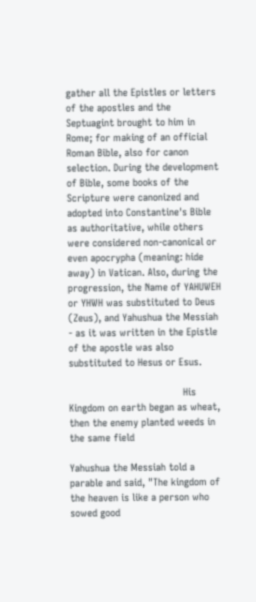gather all the Epistles or letters of the apostles and the Septuagint brought to him in Rome; for making of an official Roman Bible, also for canon selection. During the development of Bible, some books of the Scripture were canonized and adopted into Constantine's Bible as authoritative, while others were considered non-canonical or even apocrypha (meaning: hide away) in Vatican. Also, during the progression, the Name of YAHUWEH or YHWH was substituted to Deus (Zeus), and Yahushua the Messiah - as it was written in the Epistle of the apostle was also substituted to Hesus or Esus.

                                      His Kingdom on earth began as wheat, then the enemy planted weeds in the same field

Yahushua the Messiah told a parable and said, "The kingdom of the heaven is like a person who sowed good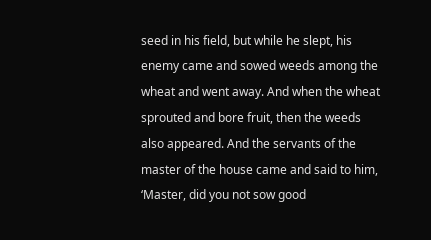seed in his field, but while he slept, his enemy came and sowed weeds among the wheat and went away. And when the wheat sprouted and bore fruit, then the weeds also appeared. And the servants of the master of the house came and said to him, ‘Master, did you not sow good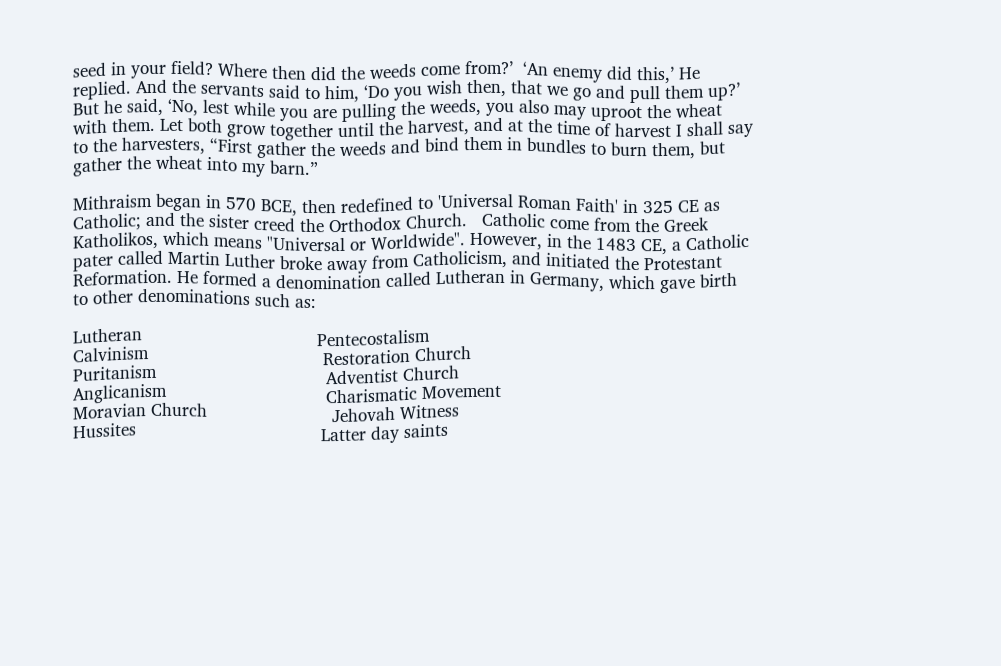seed in your field? Where then did the weeds come from?’  ‘An enemy did this,’ He replied. And the servants said to him, ‘Do you wish then, that we go and pull them up?’ But he said, ‘No, lest while you are pulling the weeds, you also may uproot the wheat with them. Let both grow together until the harvest, and at the time of harvest I shall say to the harvesters, “First gather the weeds and bind them in bundles to burn them, but gather the wheat into my barn.”

Mithraism began in 570 BCE, then redefined to 'Universal Roman Faith' in 325 CE as Catholic; and the sister creed the Orthodox Church.   Catholic come from the Greek Katholikos, which means "Universal or Worldwide". However, in the 1483 CE, a Catholic pater called Martin Luther broke away from Catholicism, and initiated the Protestant Reformation. He formed a denomination called Lutheran in Germany, which gave birth to other denominations such as:

Lutheran                                   Pentecostalism
Calvinism                                   Restoration Church
Puritanism                                  Adventist Church
Anglicanism                                Charismatic Movement
Moravian Church                         Jehovah Witness
Hussites                                     Latter day saints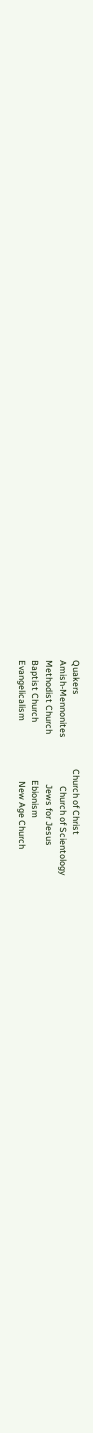Quakers                                     Church of Christ
Amish-Mennonites                        Church of Scientology
Methodist Church                         Jews for Jesus
Baptist Church                             Ebionism
Evangelicalism                              New Age Church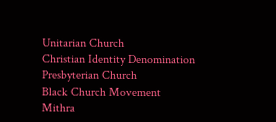Unitarian Church                           Christian Identity Denomination
Presbyterian Church                      Black Church Movement
Mithra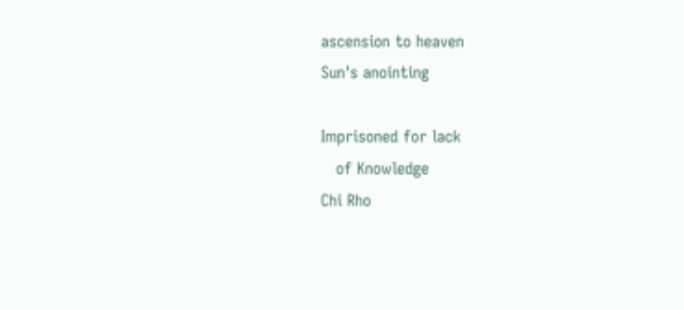ascension to heaven
Sun's anointing

Imprisoned for lack
   of Knowledge
Chi Rho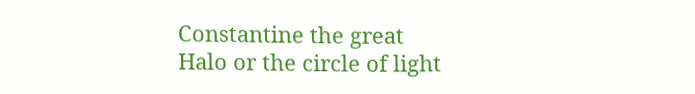Constantine the great
Halo or the circle of light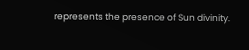represents the presence of Sun divinity.